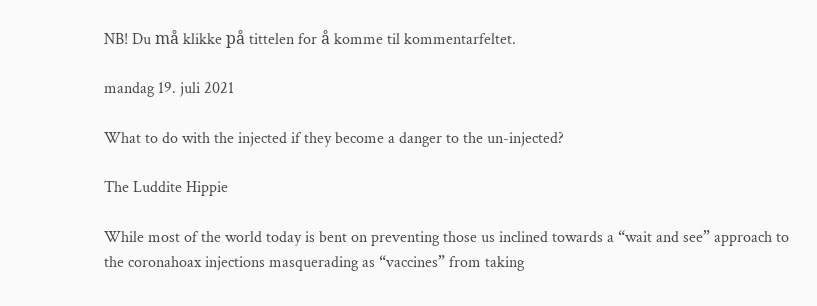NB! Du må klikke på tittelen for å komme til kommentarfeltet.

mandag 19. juli 2021

What to do with the injected if they become a danger to the un-injected?

The Luddite Hippie

While most of the world today is bent on preventing those us inclined towards a “wait and see” approach to the coronahoax injections masquerading as “vaccines” from taking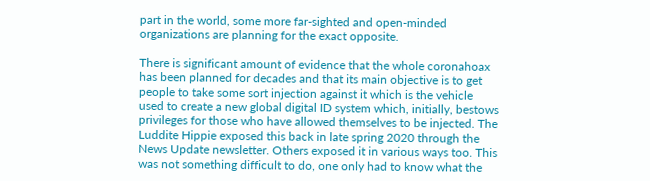part in the world, some more far-sighted and open-minded organizations are planning for the exact opposite.

There is significant amount of evidence that the whole coronahoax has been planned for decades and that its main objective is to get people to take some sort injection against it which is the vehicle used to create a new global digital ID system which, initially, bestows privileges for those who have allowed themselves to be injected. The Luddite Hippie exposed this back in late spring 2020 through the News Update newsletter. Others exposed it in various ways too. This was not something difficult to do, one only had to know what the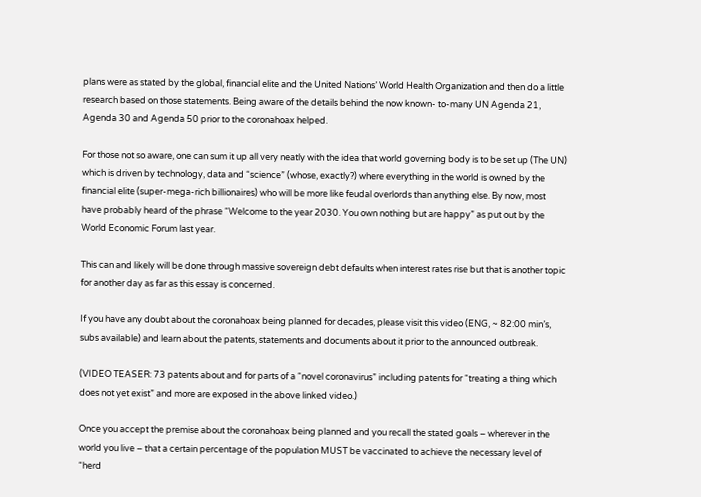plans were as stated by the global, financial elite and the United Nations’ World Health Organization and then do a little research based on those statements. Being aware of the details behind the now known- to-many UN Agenda 21, Agenda 30 and Agenda 50 prior to the coronahoax helped.

For those not so aware, one can sum it up all very neatly with the idea that world governing body is to be set up (The UN) which is driven by technology, data and “science” (whose, exactly?) where everything in the world is owned by the financial elite (super-mega-rich billionaires) who will be more like feudal overlords than anything else. By now, most have probably heard of the phrase “Welcome to the year 2030. You own nothing but are happy” as put out by the World Economic Forum last year.

This can and likely will be done through massive sovereign debt defaults when interest rates rise but that is another topic for another day as far as this essay is concerned.

If you have any doubt about the coronahoax being planned for decades, please visit this video (ENG, ~ 82:00 min’s, subs available) and learn about the patents, statements and documents about it prior to the announced outbreak.

(VIDEO TEASER: 73 patents about and for parts of a “novel coronavirus” including patents for “treating a thing which does not yet exist” and more are exposed in the above linked video.)

Once you accept the premise about the coronahoax being planned and you recall the stated goals – wherever in the world you live – that a certain percentage of the population MUST be vaccinated to achieve the necessary level of “herd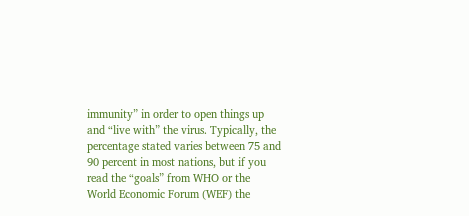immunity” in order to open things up and “live with” the virus. Typically, the percentage stated varies between 75 and 90 percent in most nations, but if you read the “goals” from WHO or the World Economic Forum (WEF) the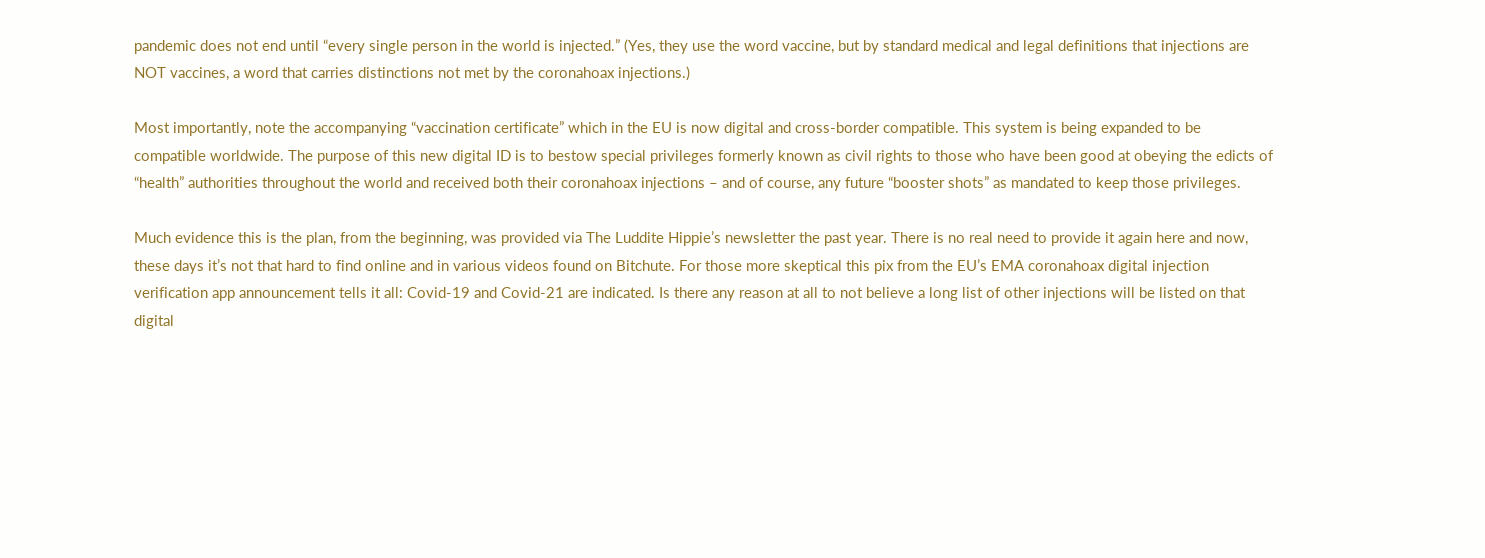pandemic does not end until “every single person in the world is injected.” (Yes, they use the word vaccine, but by standard medical and legal definitions that injections are NOT vaccines, a word that carries distinctions not met by the coronahoax injections.)

Most importantly, note the accompanying “vaccination certificate” which in the EU is now digital and cross-border compatible. This system is being expanded to be compatible worldwide. The purpose of this new digital ID is to bestow special privileges formerly known as civil rights to those who have been good at obeying the edicts of “health” authorities throughout the world and received both their coronahoax injections – and of course, any future “booster shots” as mandated to keep those privileges.

Much evidence this is the plan, from the beginning, was provided via The Luddite Hippie’s newsletter the past year. There is no real need to provide it again here and now, these days it’s not that hard to find online and in various videos found on Bitchute. For those more skeptical this pix from the EU’s EMA coronahoax digital injection verification app announcement tells it all: Covid-19 and Covid-21 are indicated. Is there any reason at all to not believe a long list of other injections will be listed on that digital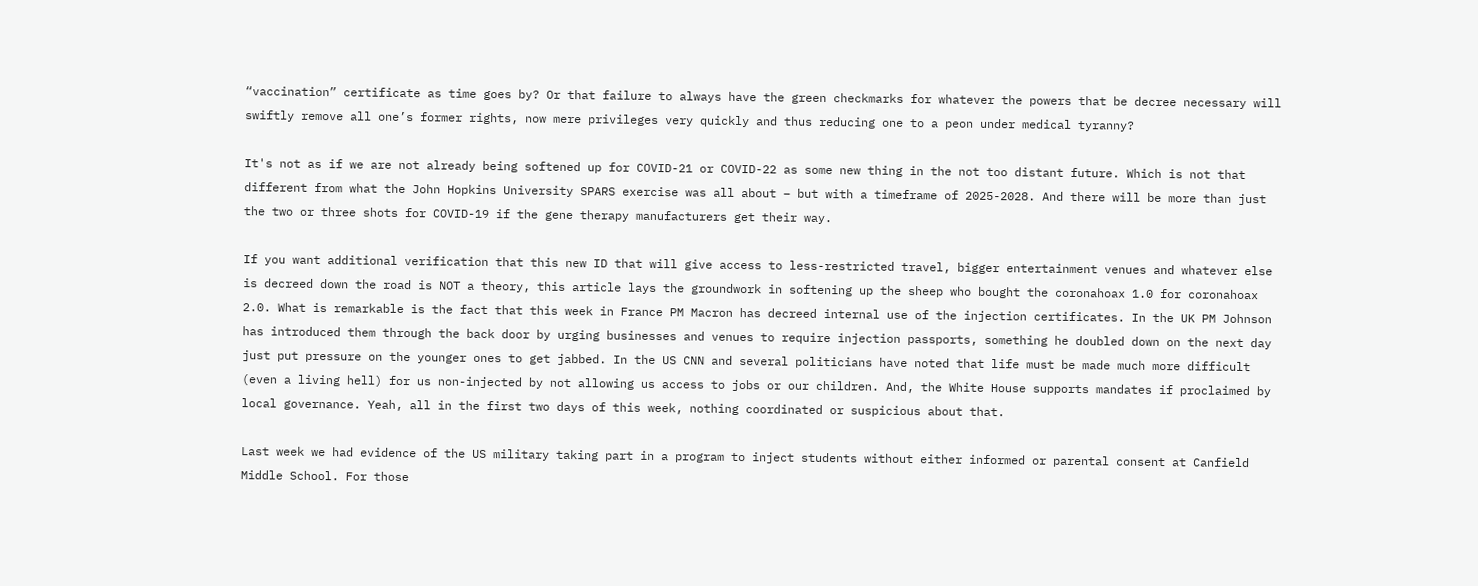“vaccination” certificate as time goes by? Or that failure to always have the green checkmarks for whatever the powers that be decree necessary will swiftly remove all one’s former rights, now mere privileges very quickly and thus reducing one to a peon under medical tyranny?

It's not as if we are not already being softened up for COVID-21 or COVID-22 as some new thing in the not too distant future. Which is not that different from what the John Hopkins University SPARS exercise was all about – but with a timeframe of 2025-2028. And there will be more than just the two or three shots for COVID-19 if the gene therapy manufacturers get their way.

If you want additional verification that this new ID that will give access to less-restricted travel, bigger entertainment venues and whatever else is decreed down the road is NOT a theory, this article lays the groundwork in softening up the sheep who bought the coronahoax 1.0 for coronahoax 2.0. What is remarkable is the fact that this week in France PM Macron has decreed internal use of the injection certificates. In the UK PM Johnson has introduced them through the back door by urging businesses and venues to require injection passports, something he doubled down on the next day just put pressure on the younger ones to get jabbed. In the US CNN and several politicians have noted that life must be made much more difficult (even a living hell) for us non-injected by not allowing us access to jobs or our children. And, the White House supports mandates if proclaimed by local governance. Yeah, all in the first two days of this week, nothing coordinated or suspicious about that.

Last week we had evidence of the US military taking part in a program to inject students without either informed or parental consent at Canfield Middle School. For those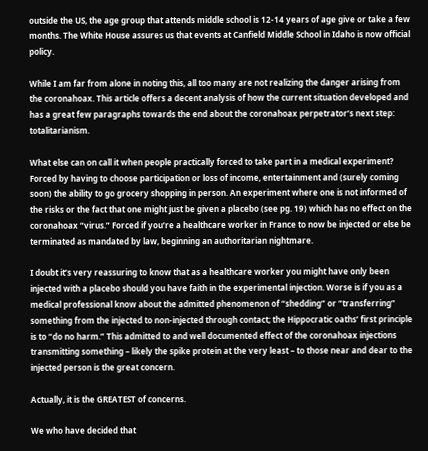outside the US, the age group that attends middle school is 12-14 years of age give or take a few months. The White House assures us that events at Canfield Middle School in Idaho is now official policy.

While I am far from alone in noting this, all too many are not realizing the danger arising from the coronahoax. This article offers a decent analysis of how the current situation developed and has a great few paragraphs towards the end about the coronahoax perpetrator’s next step: totalitarianism.

What else can on call it when people practically forced to take part in a medical experiment? Forced by having to choose participation or loss of income, entertainment and (surely coming soon) the ability to go grocery shopping in person. An experiment where one is not informed of the risks or the fact that one might just be given a placebo (see pg. 19) which has no effect on the coronahoax “virus.” Forced if you’re a healthcare worker in France to now be injected or else be terminated as mandated by law, beginning an authoritarian nightmare.

I doubt it’s very reassuring to know that as a healthcare worker you might have only been injected with a placebo should you have faith in the experimental injection. Worse is if you as a medical professional know about the admitted phenomenon of “shedding” or “transferring” something from the injected to non-injected through contact; the Hippocratic oaths’ first principle is to “do no harm.” This admitted to and well documented effect of the coronahoax injections transmitting something – likely the spike protein at the very least – to those near and dear to the injected person is the great concern.

Actually, it is the GREATEST of concerns.

We who have decided that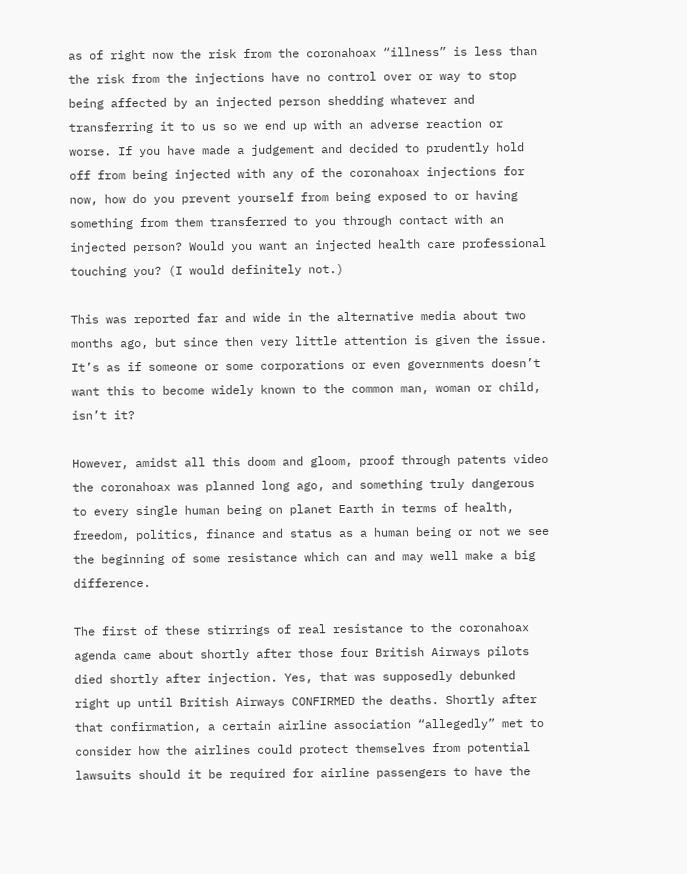as of right now the risk from the coronahoax “illness” is less than the risk from the injections have no control over or way to stop being affected by an injected person shedding whatever and transferring it to us so we end up with an adverse reaction or worse. If you have made a judgement and decided to prudently hold off from being injected with any of the coronahoax injections for now, how do you prevent yourself from being exposed to or having something from them transferred to you through contact with an injected person? Would you want an injected health care professional touching you? (I would definitely not.)

This was reported far and wide in the alternative media about two months ago, but since then very little attention is given the issue. It’s as if someone or some corporations or even governments doesn’t want this to become widely known to the common man, woman or child, isn’t it?

However, amidst all this doom and gloom, proof through patents video the coronahoax was planned long ago, and something truly dangerous to every single human being on planet Earth in terms of health, freedom, politics, finance and status as a human being or not we see the beginning of some resistance which can and may well make a big difference.

The first of these stirrings of real resistance to the coronahoax agenda came about shortly after those four British Airways pilots died shortly after injection. Yes, that was supposedly debunked right up until British Airways CONFIRMED the deaths. Shortly after that confirmation, a certain airline association “allegedly” met to consider how the airlines could protect themselves from potential lawsuits should it be required for airline passengers to have the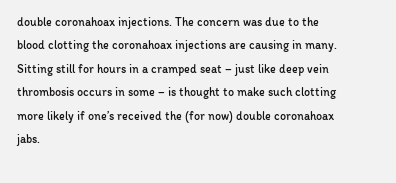double coronahoax injections. The concern was due to the blood clotting the coronahoax injections are causing in many. Sitting still for hours in a cramped seat – just like deep vein thrombosis occurs in some – is thought to make such clotting more likely if one’s received the (for now) double coronahoax jabs.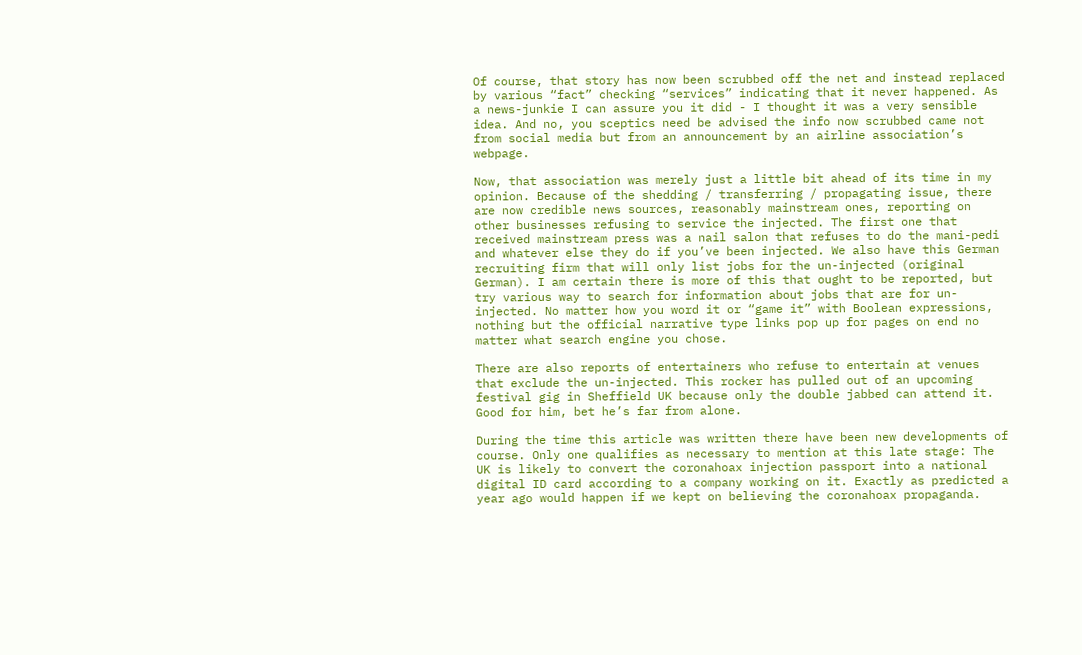Of course, that story has now been scrubbed off the net and instead replaced by various “fact” checking “services” indicating that it never happened. As a news-junkie I can assure you it did - I thought it was a very sensible idea. And no, you sceptics need be advised the info now scrubbed came not from social media but from an announcement by an airline association’s webpage.

Now, that association was merely just a little bit ahead of its time in my opinion. Because of the shedding / transferring / propagating issue, there are now credible news sources, reasonably mainstream ones, reporting on other businesses refusing to service the injected. The first one that received mainstream press was a nail salon that refuses to do the mani-pedi and whatever else they do if you’ve been injected. We also have this German recruiting firm that will only list jobs for the un-injected (original German). I am certain there is more of this that ought to be reported, but try various way to search for information about jobs that are for un-injected. No matter how you word it or “game it” with Boolean expressions, nothing but the official narrative type links pop up for pages on end no matter what search engine you chose.

There are also reports of entertainers who refuse to entertain at venues that exclude the un-injected. This rocker has pulled out of an upcoming festival gig in Sheffield UK because only the double jabbed can attend it. Good for him, bet he’s far from alone.

During the time this article was written there have been new developments of course. Only one qualifies as necessary to mention at this late stage: The UK is likely to convert the coronahoax injection passport into a national digital ID card according to a company working on it. Exactly as predicted a year ago would happen if we kept on believing the coronahoax propaganda.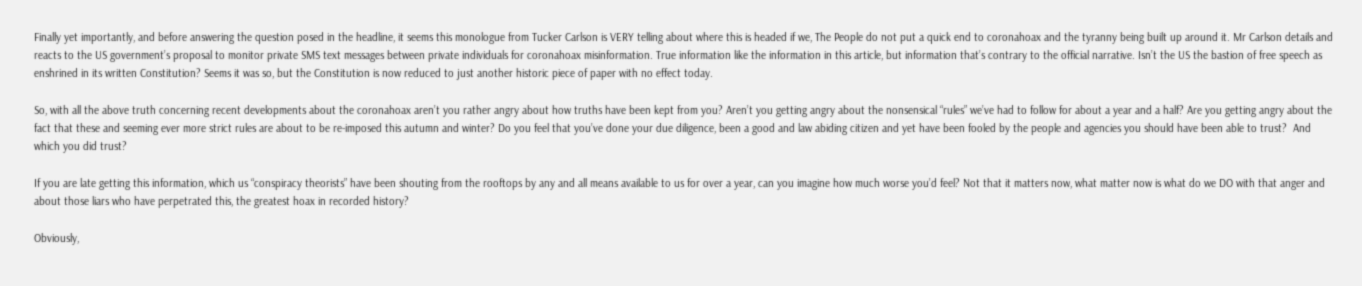Finally yet importantly, and before answering the question posed in the headline, it seems this monologue from Tucker Carlson is VERY telling about where this is headed if we, The People do not put a quick end to coronahoax and the tyranny being built up around it. Mr Carlson details and reacts to the US government’s proposal to monitor private SMS text messages between private individuals for coronahoax misinformation. True information like the information in this article, but information that’s contrary to the official narrative. Isn’t the US the bastion of free speech as enshrined in its written Constitution? Seems it was so, but the Constitution is now reduced to just another historic piece of paper with no effect today.

So, with all the above truth concerning recent developments about the coronahoax aren’t you rather angry about how truths have been kept from you? Aren’t you getting angry about the nonsensical “rules” we’ve had to follow for about a year and a half? Are you getting angry about the fact that these and seeming ever more strict rules are about to be re-imposed this autumn and winter? Do you feel that you’ve done your due diligence, been a good and law abiding citizen and yet have been fooled by the people and agencies you should have been able to trust?  And which you did trust?

If you are late getting this information, which us “conspiracy theorists” have been shouting from the rooftops by any and all means available to us for over a year, can you imagine how much worse you’d feel? Not that it matters now, what matter now is what do we DO with that anger and about those liars who have perpetrated this, the greatest hoax in recorded history?

Obviously,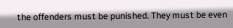the offenders must be punished. They must be even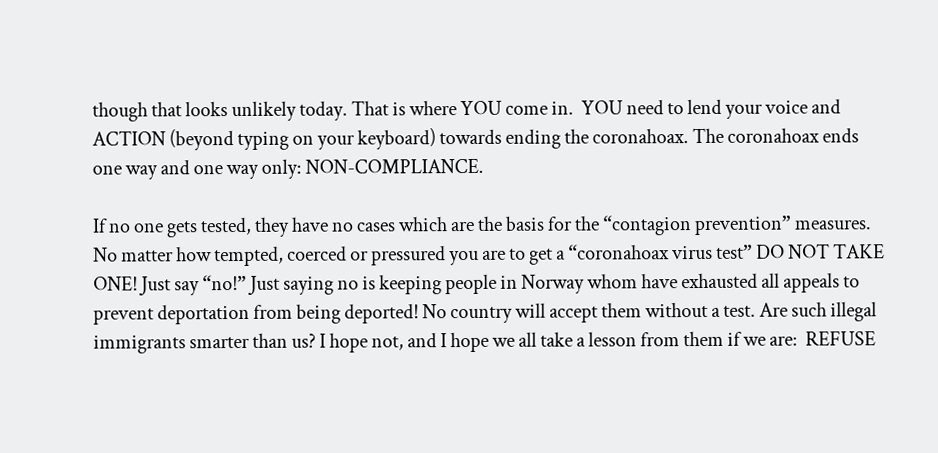though that looks unlikely today. That is where YOU come in.  YOU need to lend your voice and ACTION (beyond typing on your keyboard) towards ending the coronahoax. The coronahoax ends one way and one way only: NON-COMPLIANCE.

If no one gets tested, they have no cases which are the basis for the “contagion prevention” measures. No matter how tempted, coerced or pressured you are to get a “coronahoax virus test” DO NOT TAKE ONE! Just say “no!” Just saying no is keeping people in Norway whom have exhausted all appeals to prevent deportation from being deported! No country will accept them without a test. Are such illegal immigrants smarter than us? I hope not, and I hope we all take a lesson from them if we are:  REFUSE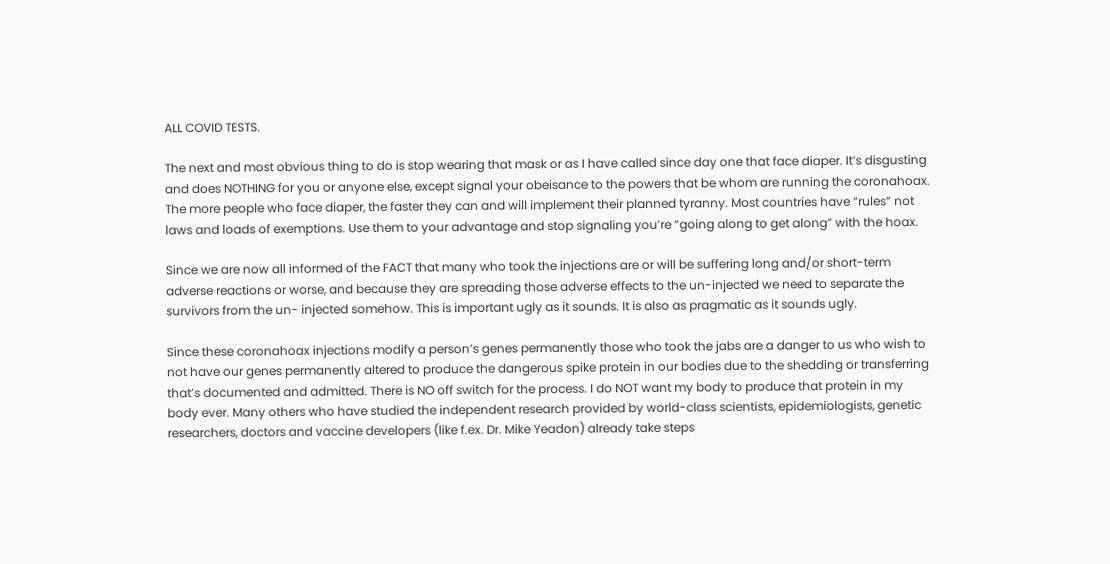ALL COVID TESTS.

The next and most obvious thing to do is stop wearing that mask or as I have called since day one that face diaper. It’s disgusting and does NOTHING for you or anyone else, except signal your obeisance to the powers that be whom are running the coronahoax. The more people who face diaper, the faster they can and will implement their planned tyranny. Most countries have “rules” not laws and loads of exemptions. Use them to your advantage and stop signaling you’re “going along to get along” with the hoax.

Since we are now all informed of the FACT that many who took the injections are or will be suffering long and/or short-term adverse reactions or worse, and because they are spreading those adverse effects to the un-injected we need to separate the survivors from the un- injected somehow. This is important ugly as it sounds. It is also as pragmatic as it sounds ugly.

Since these coronahoax injections modify a person’s genes permanently those who took the jabs are a danger to us who wish to not have our genes permanently altered to produce the dangerous spike protein in our bodies due to the shedding or transferring that’s documented and admitted. There is NO off switch for the process. I do NOT want my body to produce that protein in my body ever. Many others who have studied the independent research provided by world-class scientists, epidemiologists, genetic researchers, doctors and vaccine developers (like f.ex. Dr. Mike Yeadon) already take steps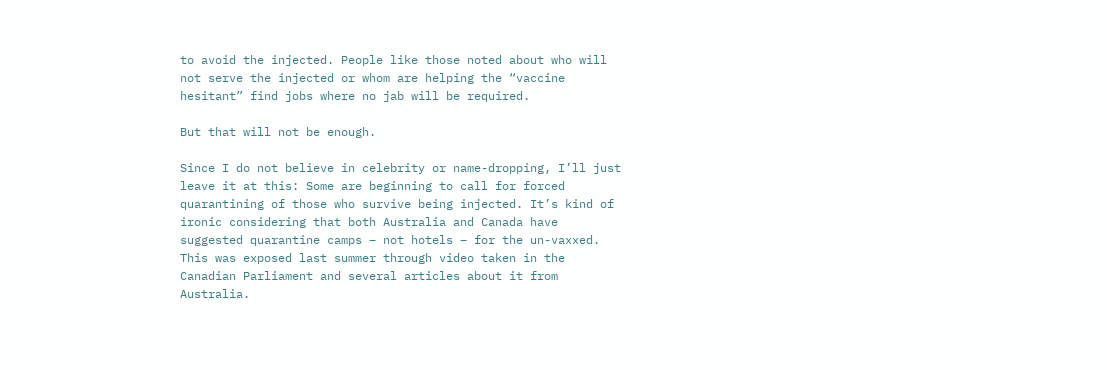to avoid the injected. People like those noted about who will not serve the injected or whom are helping the “vaccine hesitant” find jobs where no jab will be required.

But that will not be enough.

Since I do not believe in celebrity or name-dropping, I’ll just leave it at this: Some are beginning to call for forced quarantining of those who survive being injected. It’s kind of ironic considering that both Australia and Canada have suggested quarantine camps – not hotels – for the un-vaxxed. This was exposed last summer through video taken in the Canadian Parliament and several articles about it from Australia.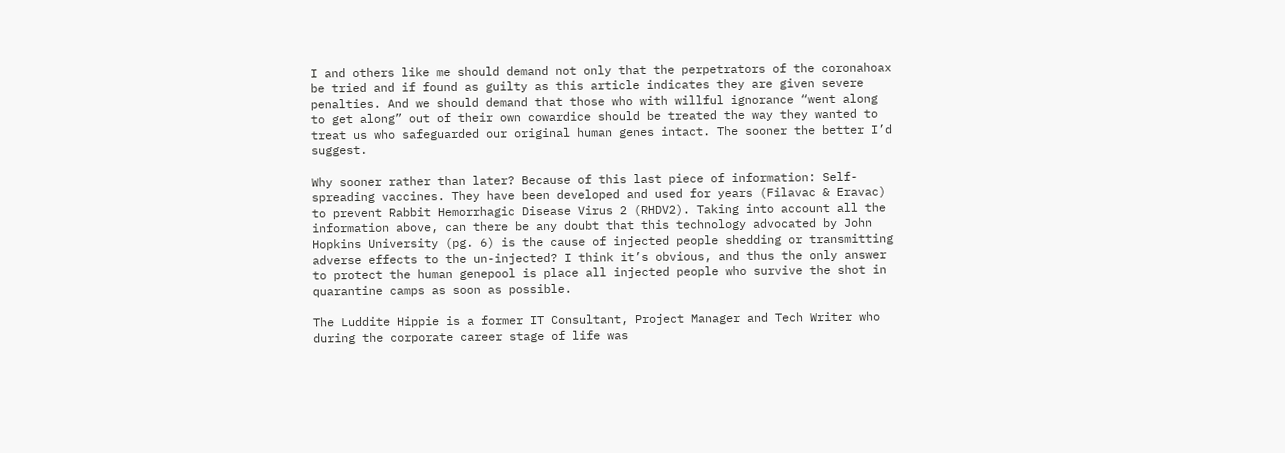I and others like me should demand not only that the perpetrators of the coronahoax be tried and if found as guilty as this article indicates they are given severe penalties. And we should demand that those who with willful ignorance “went along to get along” out of their own cowardice should be treated the way they wanted to treat us who safeguarded our original human genes intact. The sooner the better I’d suggest.

Why sooner rather than later? Because of this last piece of information: Self-spreading vaccines. They have been developed and used for years (Filavac & Eravac) to prevent Rabbit Hemorrhagic Disease Virus 2 (RHDV2). Taking into account all the information above, can there be any doubt that this technology advocated by John Hopkins University (pg. 6) is the cause of injected people shedding or transmitting adverse effects to the un-injected? I think it’s obvious, and thus the only answer to protect the human genepool is place all injected people who survive the shot in quarantine camps as soon as possible.

The Luddite Hippie is a former IT Consultant, Project Manager and Tech Writer who during the corporate career stage of life was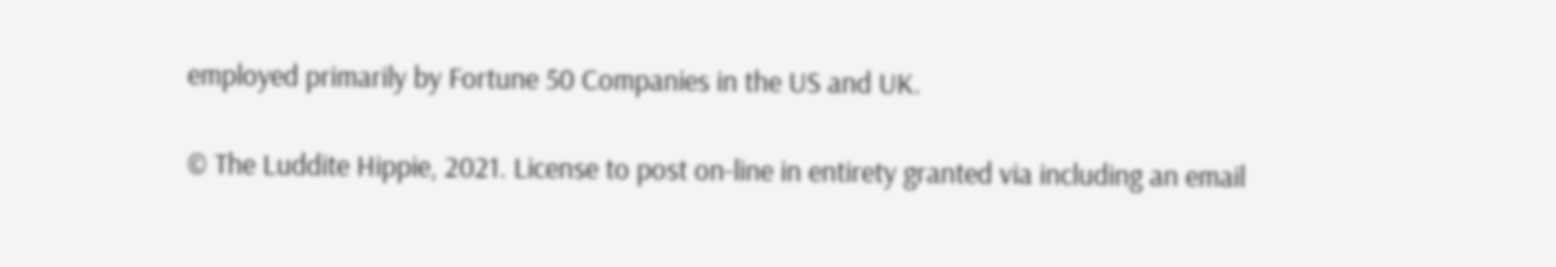employed primarily by Fortune 50 Companies in the US and UK.

© The Luddite Hippie, 2021. License to post on-line in entirety granted via including an email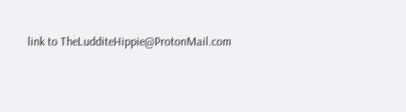link to TheLudditeHippie@ProtonMail.com